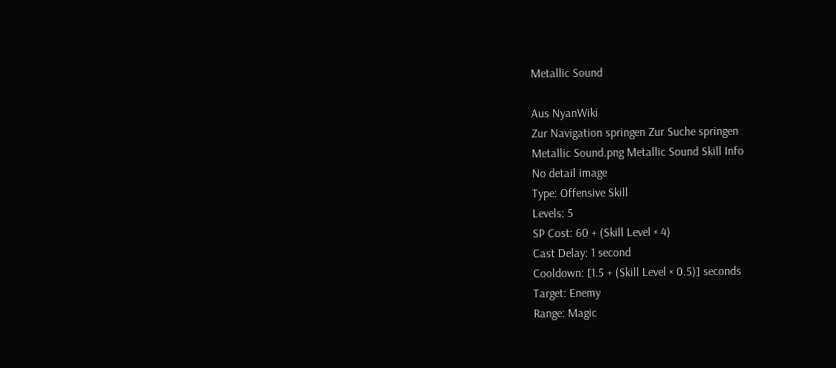Metallic Sound

Aus NyanWiki
Zur Navigation springen Zur Suche springen
Metallic Sound.png Metallic Sound Skill Info
No detail image
Type: Offensive Skill
Levels: 5
SP Cost: 60 + (Skill Level × 4)
Cast Delay: 1 second
Cooldown: [1.5 + (Skill Level × 0.5)] seconds
Target: Enemy
Range: Magic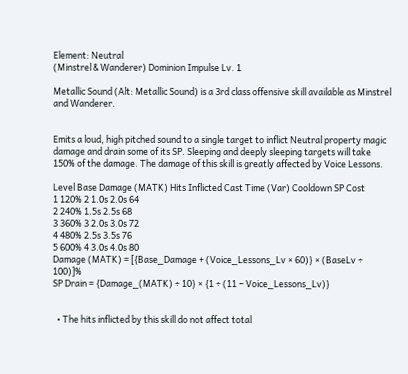Element: Neutral
(Minstrel & Wanderer) Dominion Impulse Lv. 1

Metallic Sound (Alt: Metallic Sound) is a 3rd class offensive skill available as Minstrel and Wanderer.


Emits a loud, high pitched sound to a single target to inflict Neutral property magic damage and drain some of its SP. Sleeping and deeply sleeping targets will take 150% of the damage. The damage of this skill is greatly affected by Voice Lessons.

Level Base Damage (MATK) Hits Inflicted Cast Time (Var) Cooldown SP Cost
1 120% 2 1.0s 2.0s 64
2 240% 1.5s 2.5s 68
3 360% 3 2.0s 3.0s 72
4 480% 2.5s 3.5s 76
5 600% 4 3.0s 4.0s 80
Damage (MATK) = [{Base_Damage + (Voice_Lessons_Lv × 60)} × (BaseLv ÷ 100)]%
SP Drain = {Damage_(MATK) ÷ 10} × {1 ÷ (11 − Voice_Lessons_Lv)}


  • The hits inflicted by this skill do not affect total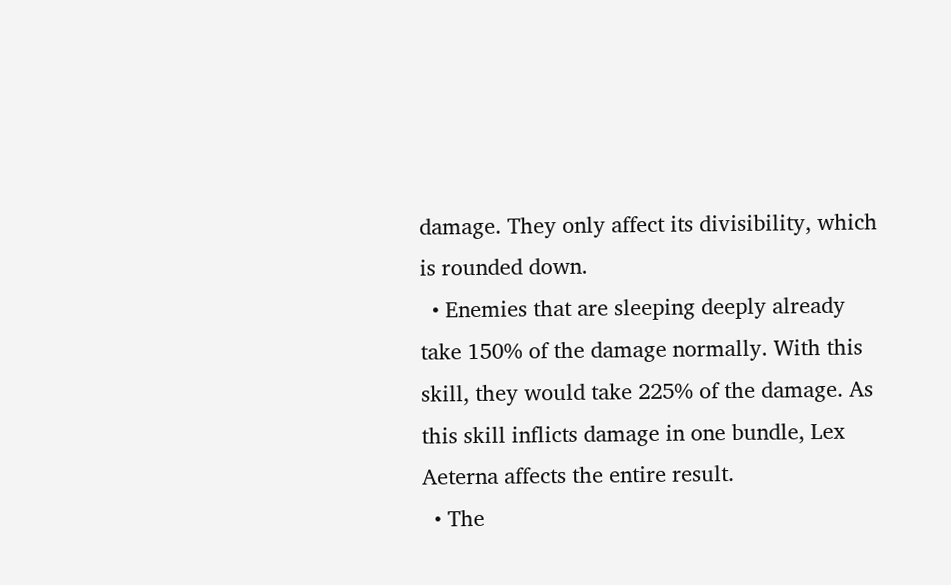damage. They only affect its divisibility, which is rounded down.
  • Enemies that are sleeping deeply already take 150% of the damage normally. With this skill, they would take 225% of the damage. As this skill inflicts damage in one bundle, Lex Aeterna affects the entire result.
  • The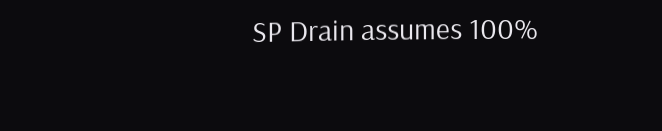SP Drain assumes 100%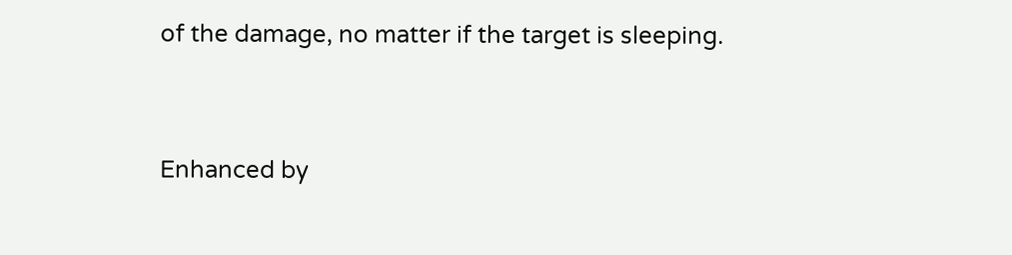of the damage, no matter if the target is sleeping.


Enhanced by